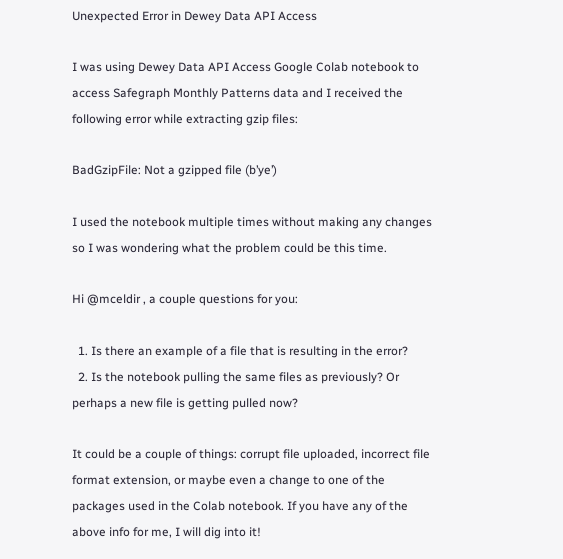Unexpected Error in Dewey Data API Access

I was using Dewey Data API Access Google Colab notebook to access Safegraph Monthly Patterns data and I received the following error while extracting gzip files:

BadGzipFile: Not a gzipped file (b’ye’)

I used the notebook multiple times without making any changes so I was wondering what the problem could be this time.

Hi @mceldir , a couple questions for you:

  1. Is there an example of a file that is resulting in the error?
  2. Is the notebook pulling the same files as previously? Or perhaps a new file is getting pulled now?

It could be a couple of things: corrupt file uploaded, incorrect file format extension, or maybe even a change to one of the packages used in the Colab notebook. If you have any of the above info for me, I will dig into it!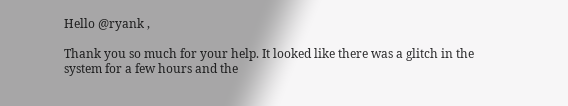Hello @ryank ,

Thank you so much for your help. It looked like there was a glitch in the system for a few hours and the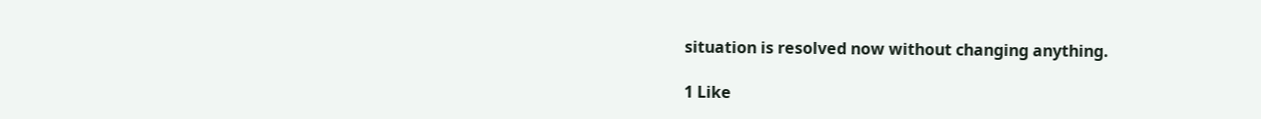situation is resolved now without changing anything.

1 Like